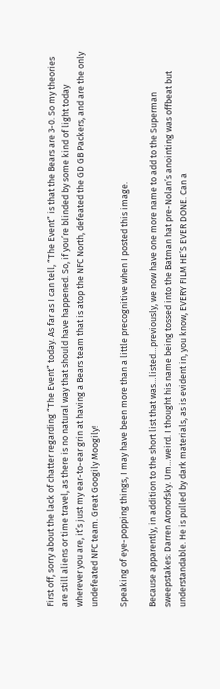First off, sorry about the lack of chatter regarding “The Event” today. As far as I can tell, “The Event” is that the Bears are 3-0. So my theories are still aliens or time travel, as there is no natural way that should have happened. So, if you’re blinded by some kind of light today wherever you are, it’s just my ear-to-ear grin at having a Bears team that is atop the NFC North, defeated the GD GB Packers, and are the only undefeated NFC team. Great Googily Moogily!

Speaking of eye-popping things, I may have been more than a little precognitive when I posted this image.

Because apparently, in addition to the short list that was…listed…previously, we now have one more name to add to the Superman sweepstakes: Darren Aronofsky. Um…weird. I thought his name being tossed into the Batman hat pre-Nolan’s anointing was offbeat but understandable. He is pulled by dark materials, as is evident in, you know, EVERY FILM HE’S EVER DONE. Can a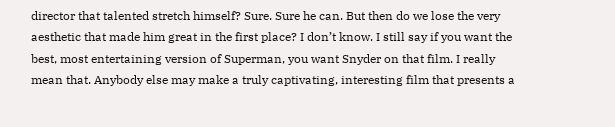director that talented stretch himself? Sure. Sure he can. But then do we lose the very aesthetic that made him great in the first place? I don’t know. I still say if you want the best, most entertaining version of Superman, you want Snyder on that film. I really mean that. Anybody else may make a truly captivating, interesting film that presents a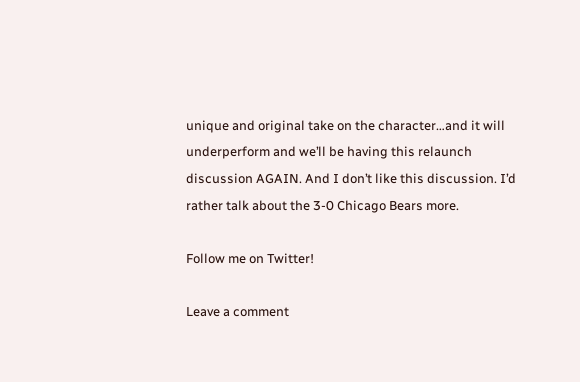unique and original take on the character…and it will underperform and we’ll be having this relaunch discussion AGAIN. And I don’t like this discussion. I’d rather talk about the 3-0 Chicago Bears more.

Follow me on Twitter!

Leave a comment